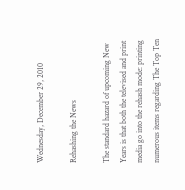Wednesday, December 29, 2010

Rehashing the News

The standard hazard of upcoming New Years is that both the televised and print media go into the rehash mode: printing numerous items regarding The Top Ten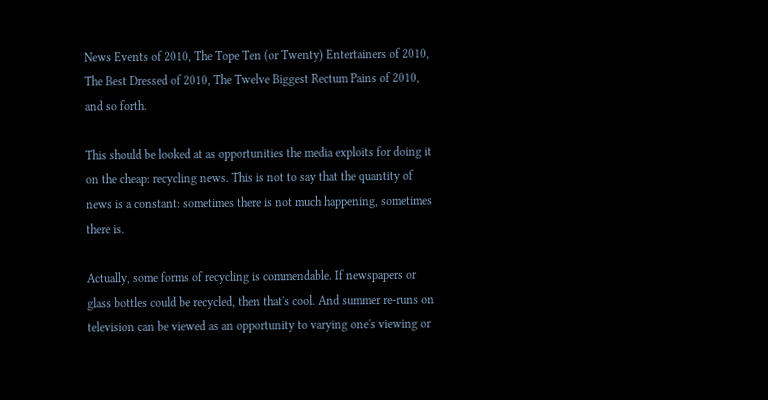News Events of 2010, The Tope Ten (or Twenty) Entertainers of 2010, The Best Dressed of 2010, The Twelve Biggest Rectum Pains of 2010, and so forth.

This should be looked at as opportunities the media exploits for doing it on the cheap: recycling news. This is not to say that the quantity of news is a constant: sometimes there is not much happening, sometimes there is.

Actually, some forms of recycling is commendable. If newspapers or glass bottles could be recycled, then that's cool. And summer re-runs on television can be viewed as an opportunity to varying one's viewing or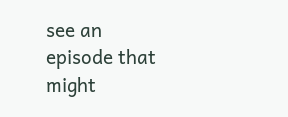see an episode that might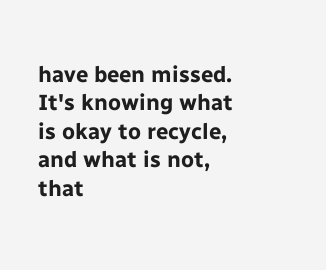have been missed. It's knowing what is okay to recycle, and what is not, that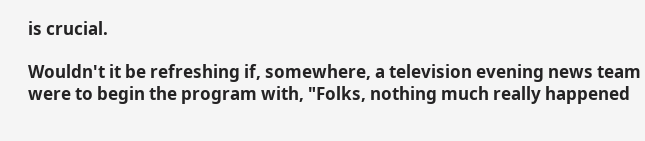is crucial.

Wouldn't it be refreshing if, somewhere, a television evening news team were to begin the program with, "Folks, nothing much really happened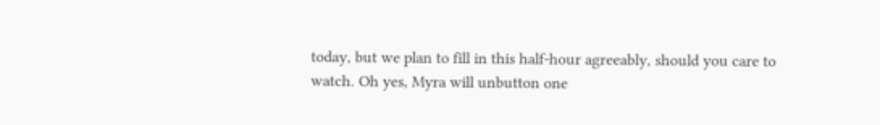today, but we plan to fill in this half-hour agreeably, should you care to watch. Oh yes, Myra will unbutton one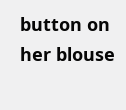button on her blouse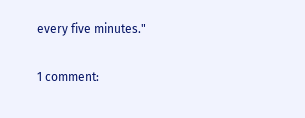every five minutes."

1 comment: